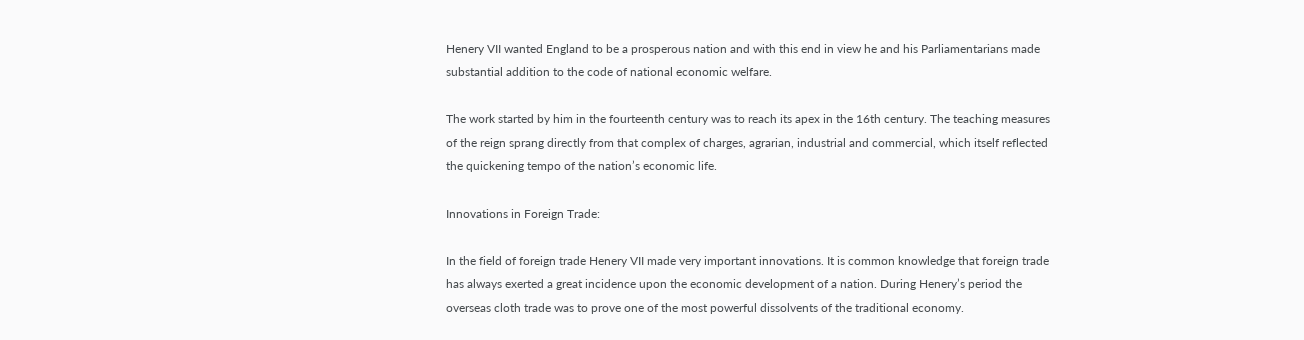Henery VII wanted England to be a prosperous nation and with this end in view he and his Parliamentarians made substantial addition to the code of national economic welfare.

The work started by him in the fourteenth century was to reach its apex in the 16th century. The teaching measures of the reign sprang directly from that complex of charges, agrarian, industrial and commercial, which itself reflected the quickening tempo of the nation’s economic life.

Innovations in Foreign Trade:

In the field of foreign trade Henery VII made very important innovations. It is common knowledge that foreign trade has always exerted a great incidence upon the economic development of a nation. During Henery’s period the overseas cloth trade was to prove one of the most powerful dissolvents of the traditional economy.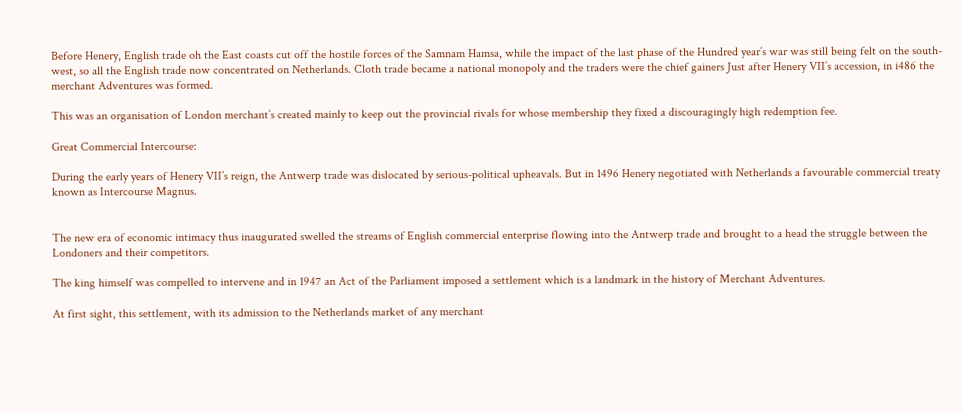Before Henery, English trade oh the East coasts cut off the hostile forces of the Samnam Hamsa, while the impact of the last phase of the Hundred year’s war was still being felt on the south-west, so all the English trade now concentrated on Netherlands. Cloth trade became a national monopoly and the traders were the chief gainers Just after Henery VII’s accession, in i486 the merchant Adventures was formed.

This was an organisation of London merchant’s created mainly to keep out the provincial rivals for whose membership they fixed a discouragingly high redemption fee.

Great Commercial Intercourse:

During the early years of Henery VII’s reign, the Antwerp trade was dislocated by serious-political upheavals. But in 1496 Henery negotiated with Netherlands a favourable commercial treaty known as Intercourse Magnus.


The new era of economic intimacy thus inaugurated swelled the streams of English commercial enterprise flowing into the Antwerp trade and brought to a head the struggle between the Londoners and their competitors.

The king himself was compelled to intervene and in 1947 an Act of the Parliament imposed a settlement which is a landmark in the history of Merchant Adventures.

At first sight, this settlement, with its admission to the Netherlands market of any merchant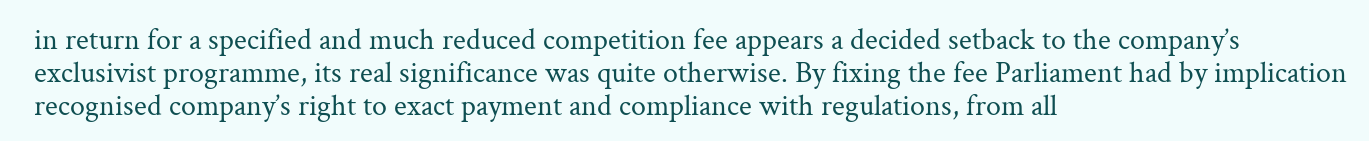in return for a specified and much reduced competition fee appears a decided setback to the company’s exclusivist programme, its real significance was quite otherwise. By fixing the fee Parliament had by implication recognised company’s right to exact payment and compliance with regulations, from all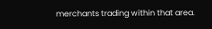merchants trading within that area.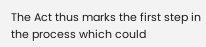The Act thus marks the first step in the process which could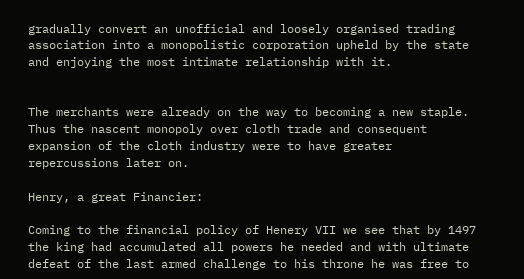gradually convert an unofficial and loosely organised trading association into a monopolistic corporation upheld by the state and enjoying the most intimate relationship with it.


The merchants were already on the way to becoming a new staple. Thus the nascent monopoly over cloth trade and consequent expansion of the cloth industry were to have greater repercussions later on.

Henry, a great Financier:

Coming to the financial policy of Henery VII we see that by 1497 the king had accumulated all powers he needed and with ultimate defeat of the last armed challenge to his throne he was free to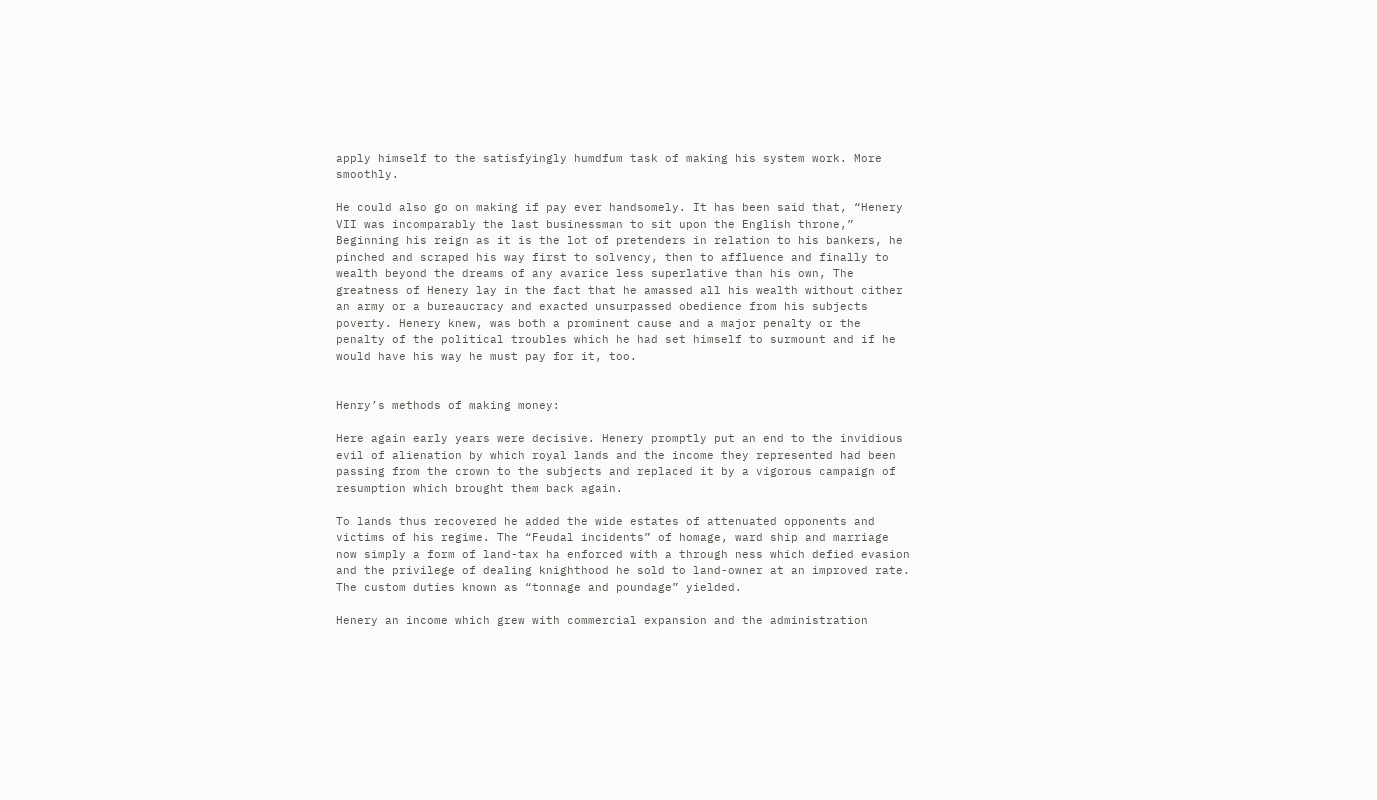apply himself to the satisfyingly humdfum task of making his system work. More smoothly.

He could also go on making if pay ever handsomely. It has been said that, “Henery VII was incomparably the last businessman to sit upon the English throne,” Beginning his reign as it is the lot of pretenders in relation to his bankers, he pinched and scraped his way first to solvency, then to affluence and finally to wealth beyond the dreams of any avarice less superlative than his own, The greatness of Henery lay in the fact that he amassed all his wealth without cither an army or a bureaucracy and exacted unsurpassed obedience from his subjects poverty. Henery knew, was both a prominent cause and a major penalty or the penalty of the political troubles which he had set himself to surmount and if he would have his way he must pay for it, too.


Henry’s methods of making money:

Here again early years were decisive. Henery promptly put an end to the invidious evil of alienation by which royal lands and the income they represented had been passing from the crown to the subjects and replaced it by a vigorous campaign of resumption which brought them back again.

To lands thus recovered he added the wide estates of attenuated opponents and victims of his regime. The “Feudal incidents” of homage, ward ship and marriage now simply a form of land-tax ha enforced with a through ness which defied evasion and the privilege of dealing knighthood he sold to land-owner at an improved rate. The custom duties known as “tonnage and poundage” yielded.

Henery an income which grew with commercial expansion and the administration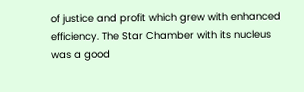of justice and profit which grew with enhanced efficiency. The Star Chamber with its nucleus was a good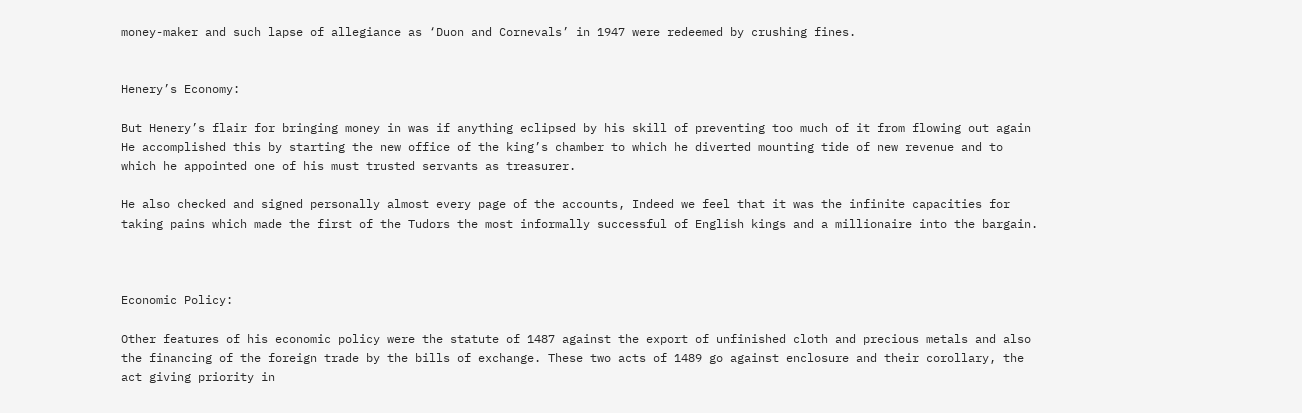money-maker and such lapse of allegiance as ‘Duon and Cornevals’ in 1947 were redeemed by crushing fines.


Henery’s Economy:

But Henery’s flair for bringing money in was if anything eclipsed by his skill of preventing too much of it from flowing out again He accomplished this by starting the new office of the king’s chamber to which he diverted mounting tide of new revenue and to which he appointed one of his must trusted servants as treasurer.

He also checked and signed personally almost every page of the accounts, Indeed we feel that it was the infinite capacities for taking pains which made the first of the Tudors the most informally successful of English kings and a millionaire into the bargain.



Economic Policy:

Other features of his economic policy were the statute of 1487 against the export of unfinished cloth and precious metals and also the financing of the foreign trade by the bills of exchange. These two acts of 1489 go against enclosure and their corollary, the act giving priority in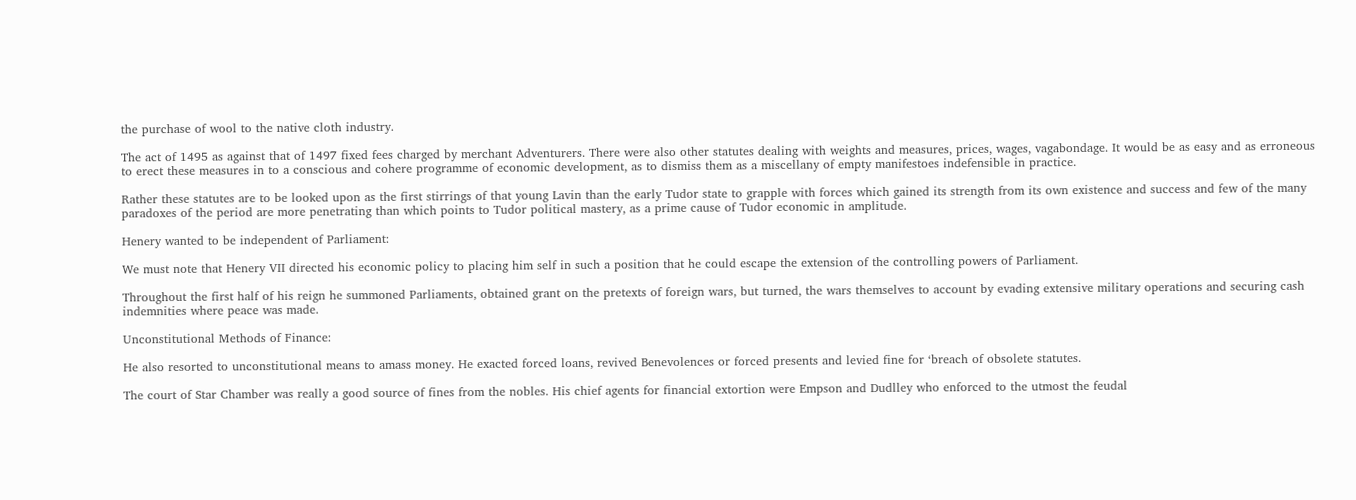the purchase of wool to the native cloth industry.

The act of 1495 as against that of 1497 fixed fees charged by merchant Adventurers. There were also other statutes dealing with weights and measures, prices, wages, vagabondage. It would be as easy and as erroneous to erect these measures in to a conscious and cohere programme of economic development, as to dismiss them as a miscellany of empty manifestoes indefensible in practice.

Rather these statutes are to be looked upon as the first stirrings of that young Lavin than the early Tudor state to grapple with forces which gained its strength from its own existence and success and few of the many paradoxes of the period are more penetrating than which points to Tudor political mastery, as a prime cause of Tudor economic in amplitude.

Henery wanted to be independent of Parliament:

We must note that Henery VII directed his economic policy to placing him self in such a position that he could escape the extension of the controlling powers of Parliament.

Throughout the first half of his reign he summoned Parliaments, obtained grant on the pretexts of foreign wars, but turned, the wars themselves to account by evading extensive military operations and securing cash indemnities where peace was made.

Unconstitutional Methods of Finance:

He also resorted to unconstitutional means to amass money. He exacted forced loans, revived Benevolences or forced presents and levied fine for ‘breach of obsolete statutes.

The court of Star Chamber was really a good source of fines from the nobles. His chief agents for financial extortion were Empson and Dudlley who enforced to the utmost the feudal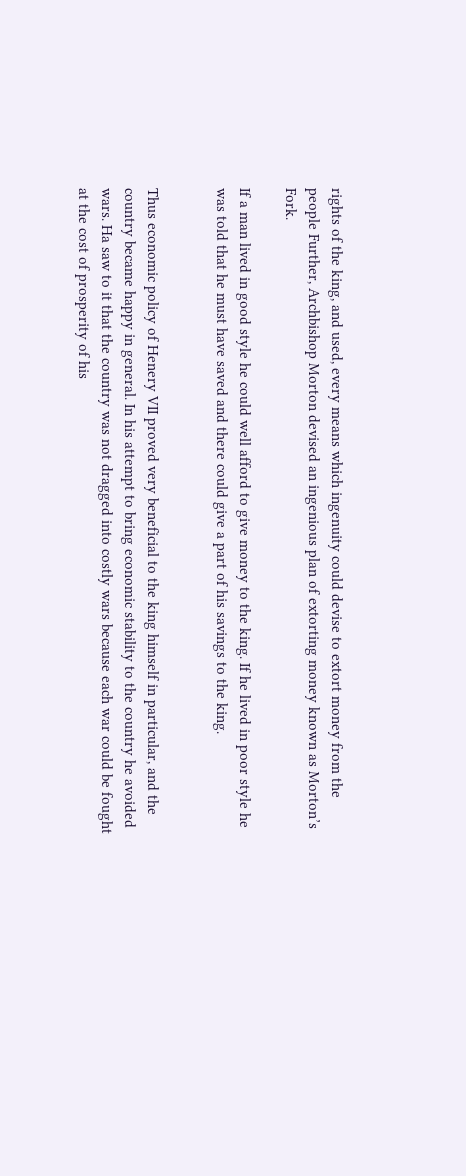rights of the king, and used, every means which ingenuity could devise to extort money from the people Further, Archbishop Morton devised an ingenious plan of extorting money known as Morton’s Fork.

If a man lived in good style he could well afford to give money to the king. If he lived in poor style he was told that he must have saved and there could give a part of his savings to the king.


Thus economic policy of Henery VII proved very beneficial to the king himself in particular, and the country became happy in general. In his attempt to bring economic stability to the country he avoided wars. Ha saw to it that the country was not dragged into costly wars because each war could be fought at the cost of prosperity of his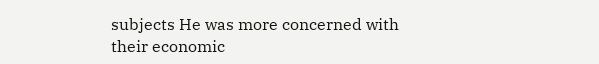subjects He was more concerned with their economic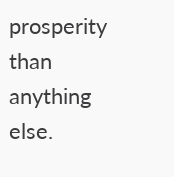prosperity than anything else.